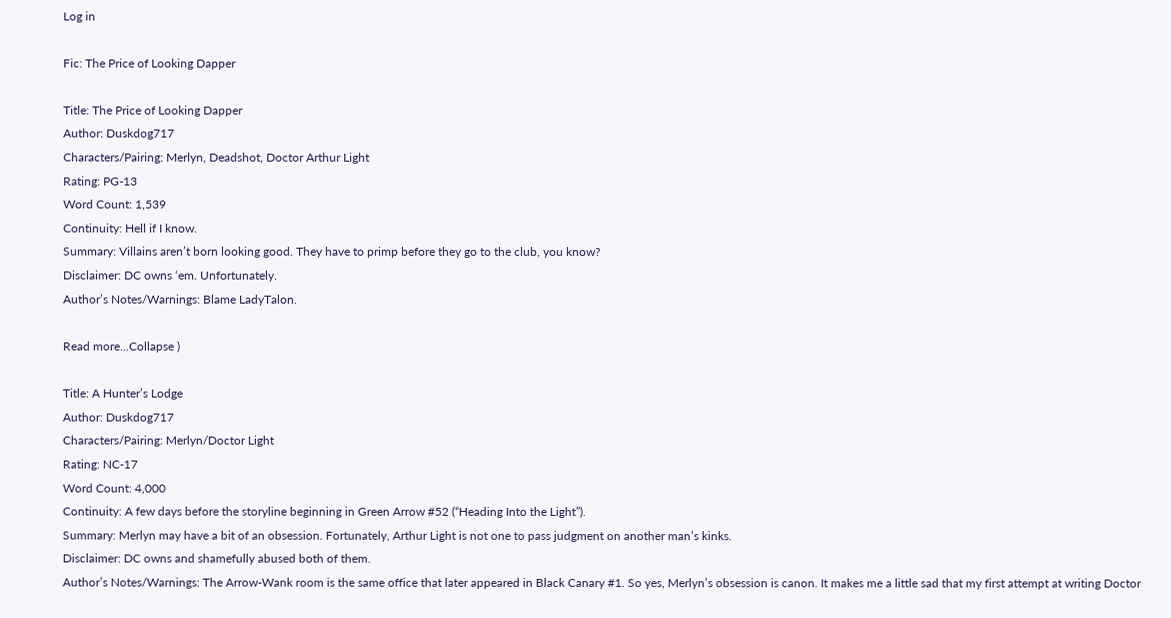Log in

Fic: The Price of Looking Dapper

Title: The Price of Looking Dapper
Author: Duskdog717
Characters/Pairing: Merlyn, Deadshot, Doctor Arthur Light
Rating: PG-13
Word Count: 1,539
Continuity: Hell if I know.
Summary: Villains aren’t born looking good. They have to primp before they go to the club, you know?
Disclaimer: DC owns ‘em. Unfortunately.
Author’s Notes/Warnings: Blame LadyTalon.

Read more...Collapse )

Title: A Hunter’s Lodge
Author: Duskdog717
Characters/Pairing: Merlyn/Doctor Light
Rating: NC-17
Word Count: 4,000
Continuity: A few days before the storyline beginning in Green Arrow #52 (“Heading Into the Light”).
Summary: Merlyn may have a bit of an obsession. Fortunately, Arthur Light is not one to pass judgment on another man’s kinks.
Disclaimer: DC owns and shamefully abused both of them.
Author’s Notes/Warnings: The Arrow-Wank room is the same office that later appeared in Black Canary #1. So yes, Merlyn’s obsession is canon. It makes me a little sad that my first attempt at writing Doctor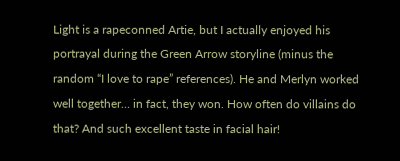Light is a rapeconned Artie, but I actually enjoyed his portrayal during the Green Arrow storyline (minus the random “I love to rape” references). He and Merlyn worked well together… in fact, they won. How often do villains do that? And such excellent taste in facial hair!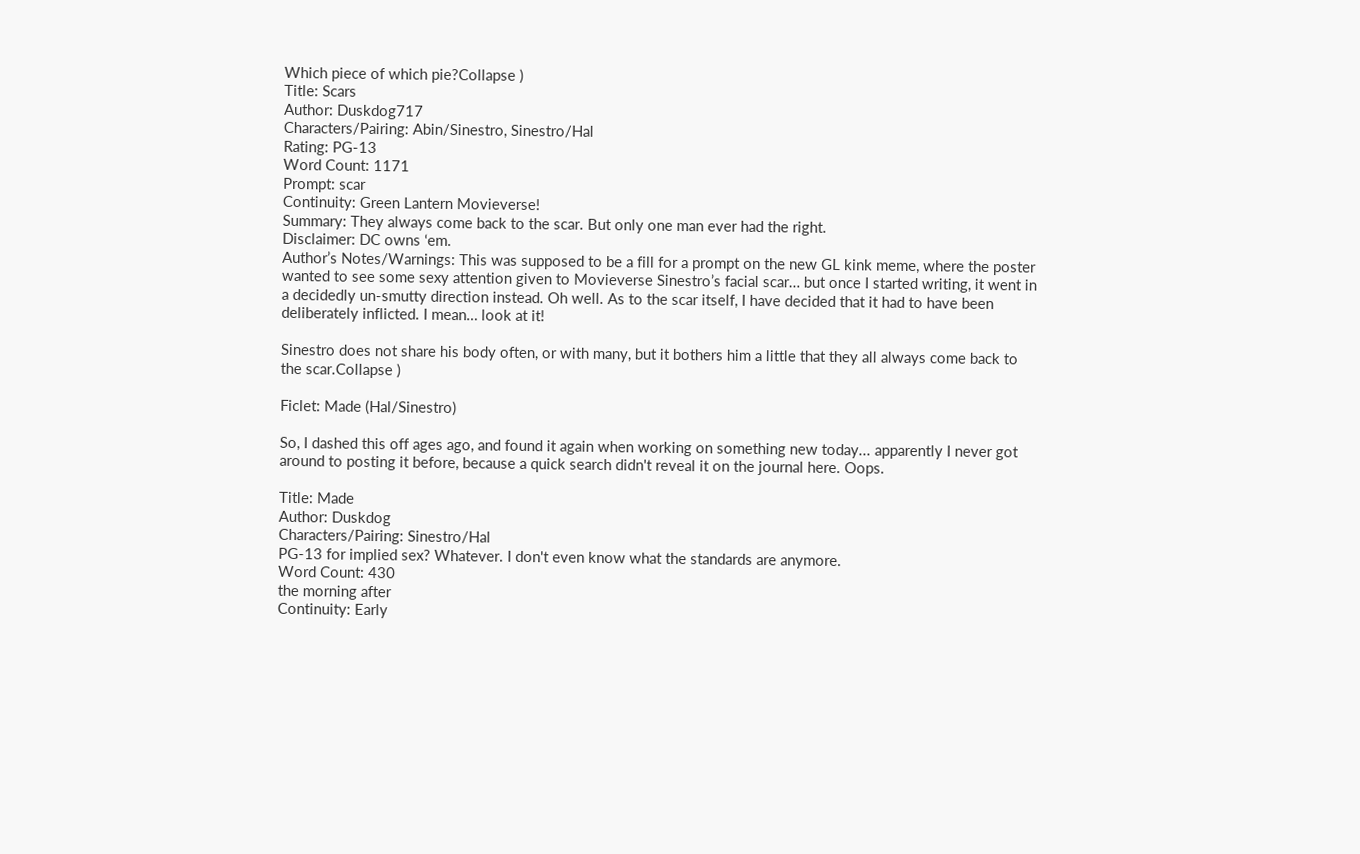Which piece of which pie?Collapse )
Title: Scars
Author: Duskdog717
Characters/Pairing: Abin/Sinestro, Sinestro/Hal
Rating: PG-13
Word Count: 1171
Prompt: scar
Continuity: Green Lantern Movieverse!
Summary: They always come back to the scar. But only one man ever had the right.
Disclaimer: DC owns ‘em.
Author’s Notes/Warnings: This was supposed to be a fill for a prompt on the new GL kink meme, where the poster wanted to see some sexy attention given to Movieverse Sinestro’s facial scar… but once I started writing, it went in a decidedly un-smutty direction instead. Oh well. As to the scar itself, I have decided that it had to have been deliberately inflicted. I mean… look at it!

Sinestro does not share his body often, or with many, but it bothers him a little that they all always come back to the scar.Collapse )

Ficlet: Made (Hal/Sinestro)

So, I dashed this off ages ago, and found it again when working on something new today... apparently I never got around to posting it before, because a quick search didn't reveal it on the journal here. Oops.

Title: Made
Author: Duskdog
Characters/Pairing: Sinestro/Hal
PG-13 for implied sex? Whatever. I don't even know what the standards are anymore.
Word Count: 430
the morning after
Continuity: Early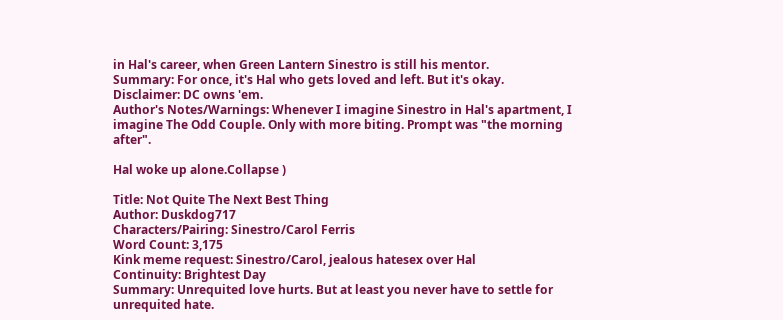in Hal's career, when Green Lantern Sinestro is still his mentor.
Summary: For once, it's Hal who gets loved and left. But it's okay.
Disclaimer: DC owns 'em.
Author's Notes/Warnings: Whenever I imagine Sinestro in Hal's apartment, I imagine The Odd Couple. Only with more biting. Prompt was "the morning after".

Hal woke up alone.Collapse )

Title: Not Quite The Next Best Thing
Author: Duskdog717
Characters/Pairing: Sinestro/Carol Ferris
Word Count: 3,175
Kink meme request: Sinestro/Carol, jealous hatesex over Hal
Continuity: Brightest Day
Summary: Unrequited love hurts. But at least you never have to settle for unrequited hate.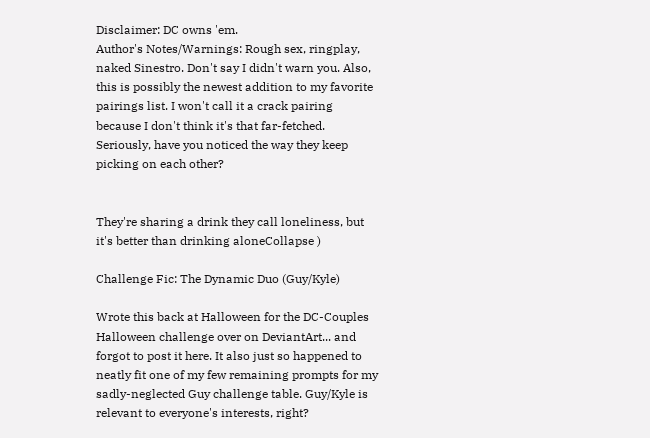Disclaimer: DC owns 'em.
Author's Notes/Warnings: Rough sex, ringplay, naked Sinestro. Don't say I didn't warn you. Also, this is possibly the newest addition to my favorite pairings list. I won't call it a crack pairing because I don't think it's that far-fetched. Seriously, have you noticed the way they keep picking on each other?


They're sharing a drink they call loneliness, but it's better than drinking aloneCollapse )

Challenge Fic: The Dynamic Duo (Guy/Kyle)

Wrote this back at Halloween for the DC-Couples Halloween challenge over on DeviantArt... and forgot to post it here. It also just so happened to neatly fit one of my few remaining prompts for my sadly-neglected Guy challenge table. Guy/Kyle is relevant to everyone's interests, right?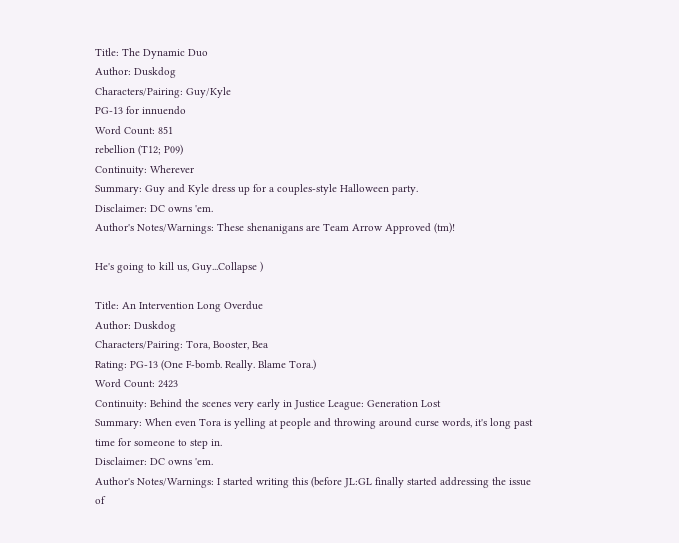Title: The Dynamic Duo
Author: Duskdog
Characters/Pairing: Guy/Kyle
PG-13 for innuendo
Word Count: 851
rebellion (T12; P09)
Continuity: Wherever
Summary: Guy and Kyle dress up for a couples-style Halloween party.
Disclaimer: DC owns 'em.
Author's Notes/Warnings: These shenanigans are Team Arrow Approved (tm)!

He's going to kill us, Guy...Collapse )

Title: An Intervention Long Overdue
Author: Duskdog
Characters/Pairing: Tora, Booster, Bea
Rating: PG-13 (One F-bomb. Really. Blame Tora.)
Word Count: 2423
Continuity: Behind the scenes very early in Justice League: Generation Lost
Summary: When even Tora is yelling at people and throwing around curse words, it's long past time for someone to step in.
Disclaimer: DC owns 'em.
Author's Notes/Warnings: I started writing this (before JL:GL finally started addressing the issue of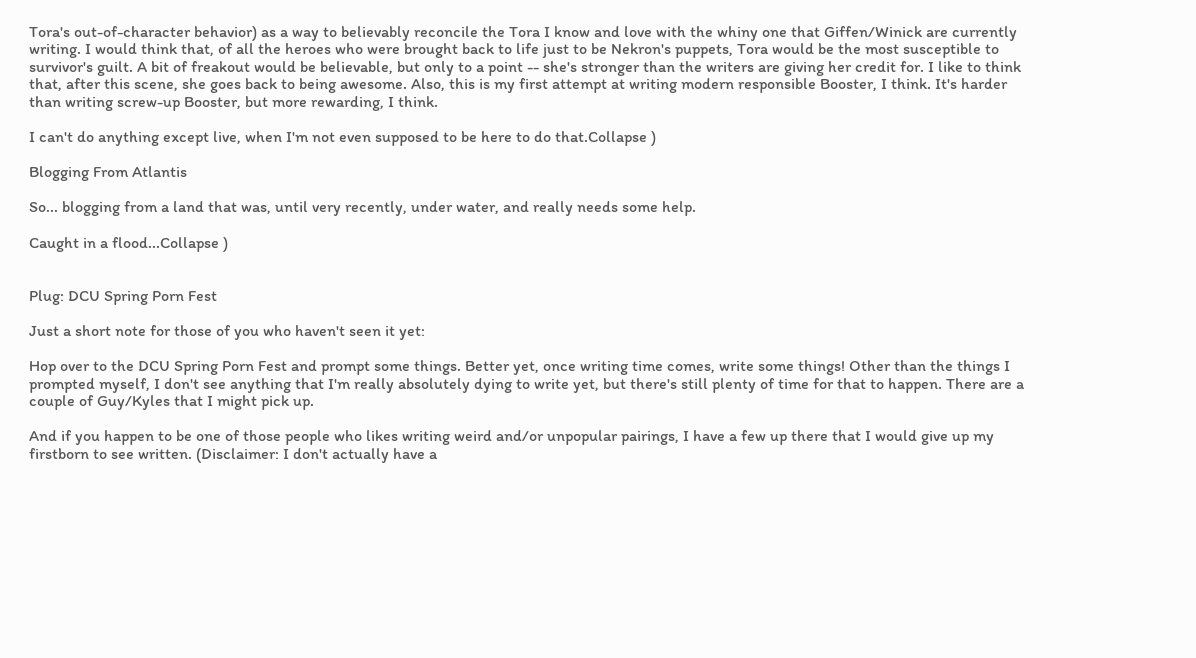Tora's out-of-character behavior) as a way to believably reconcile the Tora I know and love with the whiny one that Giffen/Winick are currently writing. I would think that, of all the heroes who were brought back to life just to be Nekron's puppets, Tora would be the most susceptible to survivor's guilt. A bit of freakout would be believable, but only to a point -- she's stronger than the writers are giving her credit for. I like to think that, after this scene, she goes back to being awesome. Also, this is my first attempt at writing modern responsible Booster, I think. It's harder than writing screw-up Booster, but more rewarding, I think.

I can't do anything except live, when I'm not even supposed to be here to do that.Collapse )

Blogging From Atlantis

So... blogging from a land that was, until very recently, under water, and really needs some help.

Caught in a flood...Collapse )


Plug: DCU Spring Porn Fest

Just a short note for those of you who haven't seen it yet:

Hop over to the DCU Spring Porn Fest and prompt some things. Better yet, once writing time comes, write some things! Other than the things I prompted myself, I don't see anything that I'm really absolutely dying to write yet, but there's still plenty of time for that to happen. There are a couple of Guy/Kyles that I might pick up.

And if you happen to be one of those people who likes writing weird and/or unpopular pairings, I have a few up there that I would give up my firstborn to see written. (Disclaimer: I don't actually have a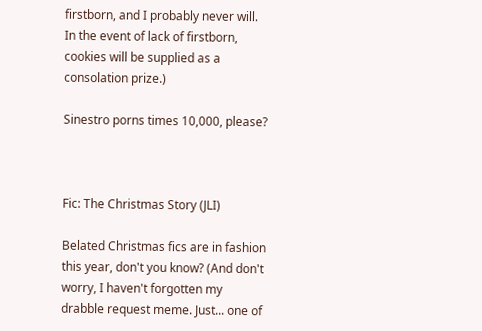firstborn, and I probably never will. In the event of lack of firstborn, cookies will be supplied as a consolation prize.)

Sinestro porns times 10,000, please?



Fic: The Christmas Story (JLI)

Belated Christmas fics are in fashion this year, don't you know? (And don't worry, I haven't forgotten my drabble request meme. Just... one of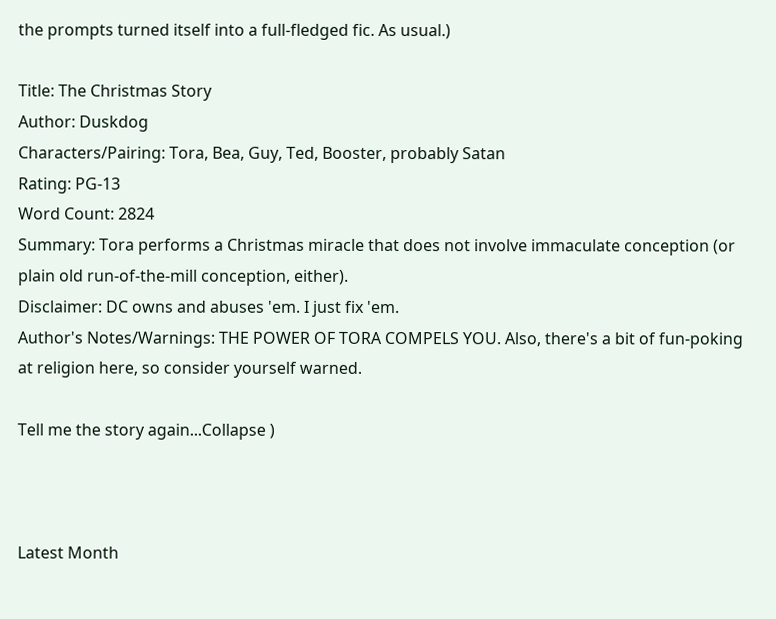the prompts turned itself into a full-fledged fic. As usual.)

Title: The Christmas Story
Author: Duskdog
Characters/Pairing: Tora, Bea, Guy, Ted, Booster, probably Satan
Rating: PG-13
Word Count: 2824
Summary: Tora performs a Christmas miracle that does not involve immaculate conception (or plain old run-of-the-mill conception, either).
Disclaimer: DC owns and abuses 'em. I just fix 'em.
Author's Notes/Warnings: THE POWER OF TORA COMPELS YOU. Also, there's a bit of fun-poking at religion here, so consider yourself warned.

Tell me the story again...Collapse )



Latest Month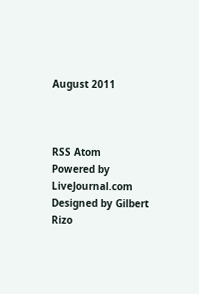August 2011



RSS Atom
Powered by LiveJournal.com
Designed by Gilbert Rizo